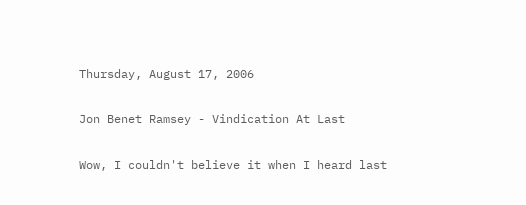Thursday, August 17, 2006

Jon Benet Ramsey - Vindication At Last

Wow, I couldn't believe it when I heard last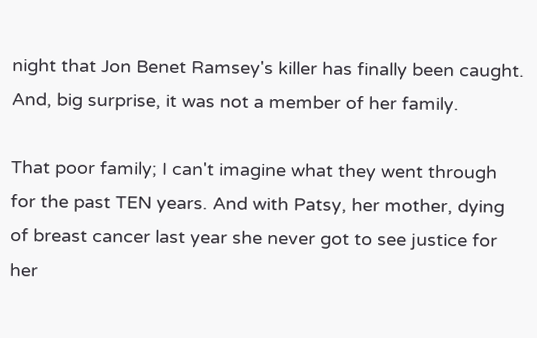night that Jon Benet Ramsey's killer has finally been caught. And, big surprise, it was not a member of her family.

That poor family; I can't imagine what they went through for the past TEN years. And with Patsy, her mother, dying of breast cancer last year she never got to see justice for her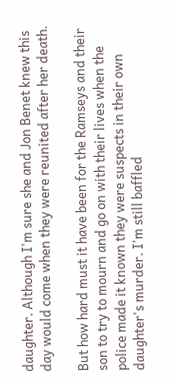daughter. Although I'm sure she and Jon Benet knew this day would come when they were reunited after her death.

But how hard must it have been for the Ramseys and their son to try to mourn and go on with their lives when the police made it known they were suspects in their own daughter's murder. I'm still baffled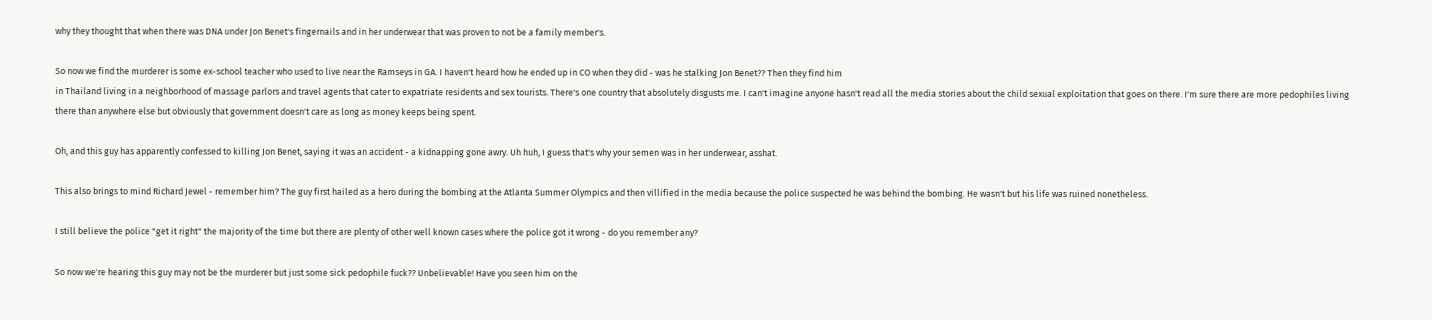why they thought that when there was DNA under Jon Benet's fingernails and in her underwear that was proven to not be a family member's.

So now we find the murderer is some ex-school teacher who used to live near the Ramseys in GA. I haven't heard how he ended up in CO when they did - was he stalking Jon Benet?? Then they find him
in Thailand living in a neighborhood of massage parlors and travel agents that cater to expatriate residents and sex tourists. There's one country that absolutely disgusts me. I can't imagine anyone hasn't read all the media stories about the child sexual exploitation that goes on there. I'm sure there are more pedophiles living there than anywhere else but obviously that government doesn't care as long as money keeps being spent.

Oh, and this guy has apparently confessed to killing Jon Benet, saying it was an accident - a kidnapping gone awry. Uh huh, I guess that's why your semen was in her underwear, asshat.

This also brings to mind Richard Jewel - remember him? The guy first hailed as a hero during the bombing at the Atlanta Summer Olympics and then villified in the media because the police suspected he was behind the bombing. He wasn't but his life was ruined nonetheless.

I still believe the police "get it right" the majority of the time but there are plenty of other well known cases where the police got it wrong - do you remember any?

So now we're hearing this guy may not be the murderer but just some sick pedophile fuck?? Unbelievable! Have you seen him on the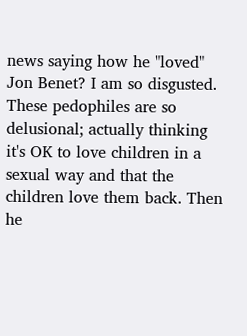news saying how he "loved" Jon Benet? I am so disgusted. These pedophiles are so delusional; actually thinking it's OK to love children in a sexual way and that the children love them back. Then he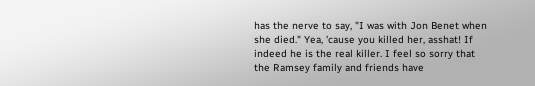has the nerve to say, "I was with Jon Benet when she died." Yea, 'cause you killed her, asshat! If indeed he is the real killer. I feel so sorry that the Ramsey family and friends have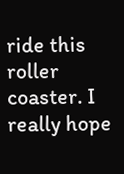ride this roller coaster. I really hope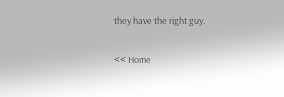they have the right guy.


<< Home